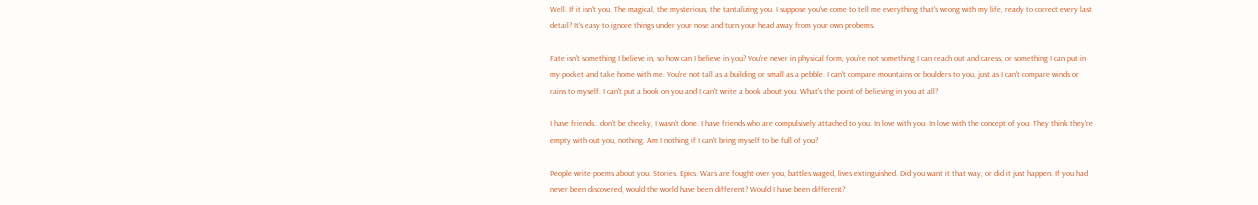Well. If it isn't you. The magical, the mysterious, the tantalizing you. I suppose you've come to tell me everything that's wrong with my life, ready to correct every last detail? It's easy to ignore things under your nose and turn your head away from your own probems.

Fate isn't something I believe in, so how can I believe in you? You're never in physical form, you're not something I can reach out and caress, or something I can put in my pocket and take home with me. You're not tall as a building or small as a pebble. I can't compare mountains or boulders to you, just as I can't compare winds or rains to myself. I can't put a book on you and I can't write a book about you. What's the point of believing in you at all?

I have friends.. don't be cheeky, I wasn't done. I have friends who are compulsively attached to you. In love with you. In love with the concept of you. They think they're empty with out you, nothing. Am I nothing if I can't bring myself to be full of you?

People write poems about you. Stories. Epics. Wars are fought over you, battles waged, lives extinguished. Did you want it that way, or did it just happen. If you had never been discovered, would the world have been different? Would I have been different?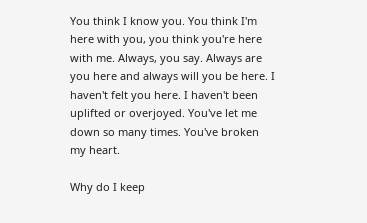You think I know you. You think I'm here with you, you think you're here with me. Always, you say. Always are you here and always will you be here. I haven't felt you here. I haven't been uplifted or overjoyed. You've let me down so many times. You've broken my heart.

Why do I keep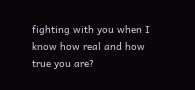fighting with you when I know how real and how true you are?